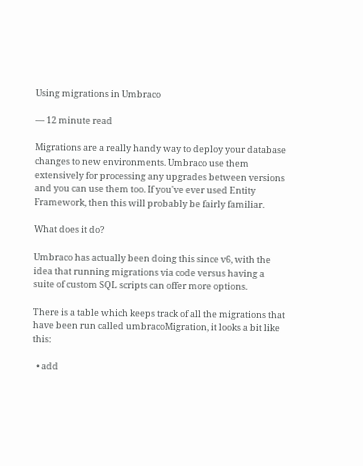Using migrations in Umbraco

— 12 minute read

Migrations are a really handy way to deploy your database changes to new environments. Umbraco use them extensively for processing any upgrades between versions and you can use them too. If you've ever used Entity Framework, then this will probably be fairly familiar.

What does it do?

Umbraco has actually been doing this since v6, with the idea that running migrations via code versus having a suite of custom SQL scripts can offer more options.

There is a table which keeps track of all the migrations that have been run called umbracoMigration, it looks a bit like this:

  • add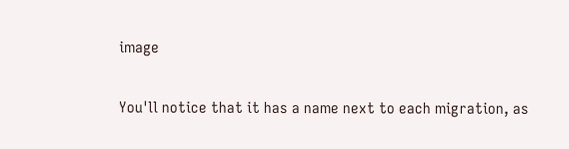image

You'll notice that it has a name next to each migration, as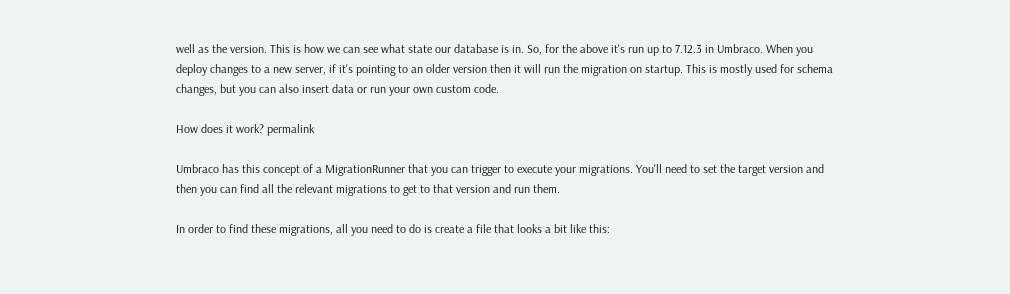well as the version. This is how we can see what state our database is in. So, for the above it's run up to 7.12.3 in Umbraco. When you deploy changes to a new server, if it's pointing to an older version then it will run the migration on startup. This is mostly used for schema changes, but you can also insert data or run your own custom code.

How does it work? permalink

Umbraco has this concept of a MigrationRunner that you can trigger to execute your migrations. You'll need to set the target version and then you can find all the relevant migrations to get to that version and run them.

In order to find these migrations, all you need to do is create a file that looks a bit like this: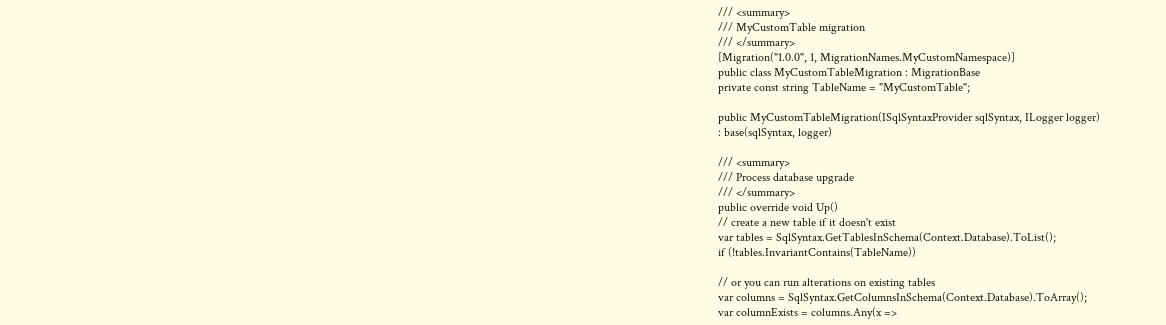/// <summary>
/// MyCustomTable migration
/// </summary>
[Migration("1.0.0", 1, MigrationNames.MyCustomNamespace)]
public class MyCustomTableMigration : MigrationBase
private const string TableName = "MyCustomTable";

public MyCustomTableMigration(ISqlSyntaxProvider sqlSyntax, ILogger logger)
: base(sqlSyntax, logger)

/// <summary>
/// Process database upgrade
/// </summary>
public override void Up()
// create a new table if it doesn't exist
var tables = SqlSyntax.GetTablesInSchema(Context.Database).ToList();
if (!tables.InvariantContains(TableName))

// or you can run alterations on existing tables
var columns = SqlSyntax.GetColumnsInSchema(Context.Database).ToArray();
var columnExists = columns.Any(x =>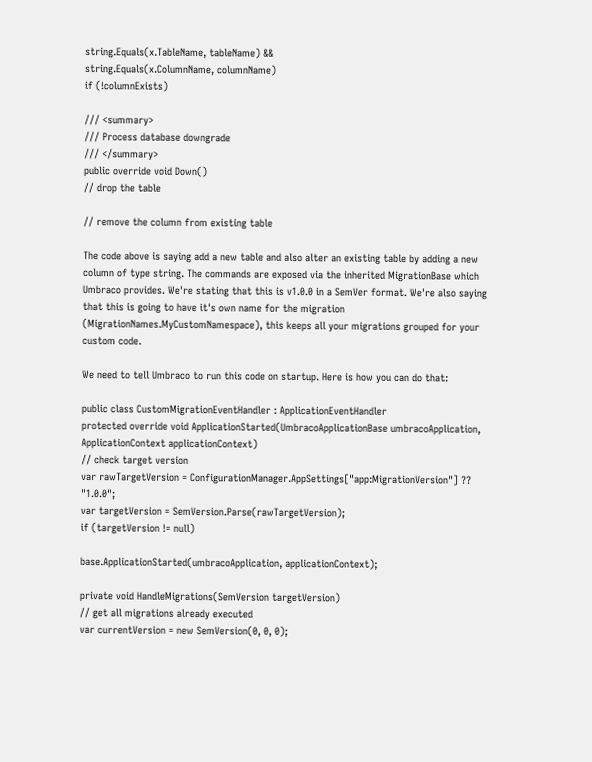string.Equals(x.TableName, tableName) &&
string.Equals(x.ColumnName, columnName)
if (!columnExists)

/// <summary>
/// Process database downgrade
/// </summary>
public override void Down()
// drop the table

// remove the column from existing table

The code above is saying add a new table and also alter an existing table by adding a new column of type string. The commands are exposed via the inherited MigrationBase which Umbraco provides. We're stating that this is v1.0.0 in a SemVer format. We're also saying that this is going to have it's own name for the migration (MigrationNames.MyCustomNamespace), this keeps all your migrations grouped for your custom code.

We need to tell Umbraco to run this code on startup. Here is how you can do that:

public class CustomMigrationEventHandler : ApplicationEventHandler
protected override void ApplicationStarted(UmbracoApplicationBase umbracoApplication, ApplicationContext applicationContext)
// check target version
var rawTargetVersion = ConfigurationManager.AppSettings["app:MigrationVersion"] ?? "1.0.0";
var targetVersion = SemVersion.Parse(rawTargetVersion);
if (targetVersion != null)

base.ApplicationStarted(umbracoApplication, applicationContext);

private void HandleMigrations(SemVersion targetVersion)
// get all migrations already executed
var currentVersion = new SemVersion(0, 0, 0);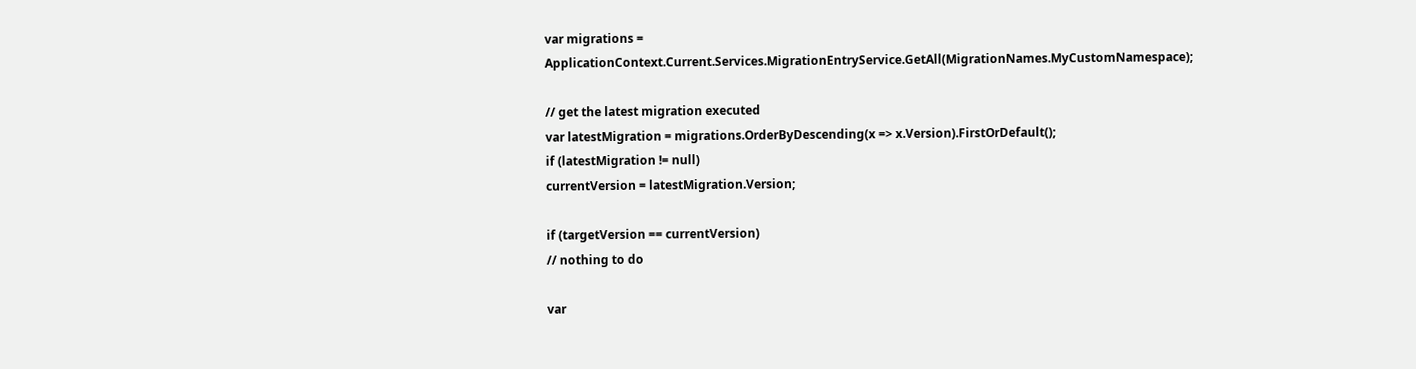var migrations = ApplicationContext.Current.Services.MigrationEntryService.GetAll(MigrationNames.MyCustomNamespace);

// get the latest migration executed
var latestMigration = migrations.OrderByDescending(x => x.Version).FirstOrDefault();
if (latestMigration != null)
currentVersion = latestMigration.Version;

if (targetVersion == currentVersion)
// nothing to do

var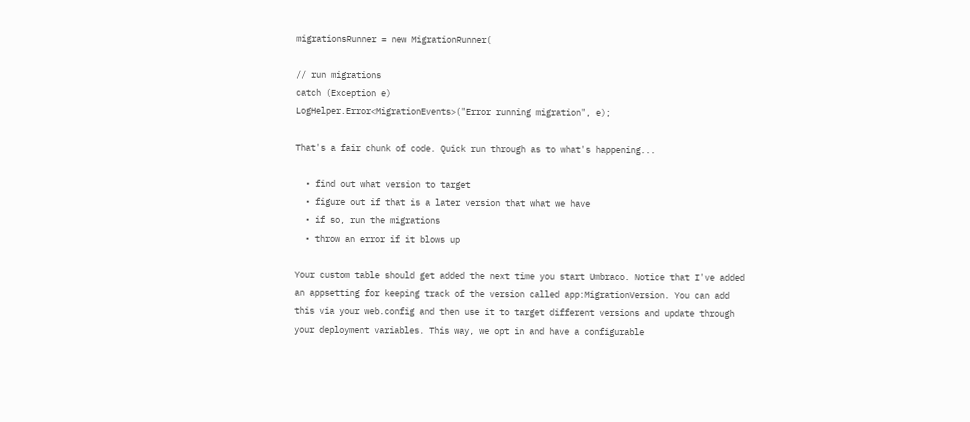migrationsRunner = new MigrationRunner(

// run migrations
catch (Exception e)
LogHelper.Error<MigrationEvents>("Error running migration", e);

That's a fair chunk of code. Quick run through as to what's happening...

  • find out what version to target
  • figure out if that is a later version that what we have
  • if so, run the migrations
  • throw an error if it blows up

Your custom table should get added the next time you start Umbraco. Notice that I've added an appsetting for keeping track of the version called app:MigrationVersion. You can add this via your web.config and then use it to target different versions and update through your deployment variables. This way, we opt in and have a configurable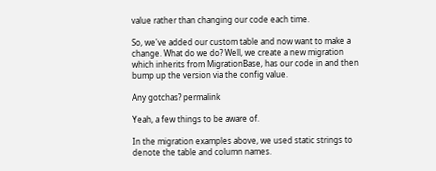value rather than changing our code each time.

So, we've added our custom table and now want to make a change. What do we do? Well, we create a new migration which inherits from MigrationBase, has our code in and then bump up the version via the config value.

Any gotchas? permalink

Yeah, a few things to be aware of.

In the migration examples above, we used static strings to denote the table and column names.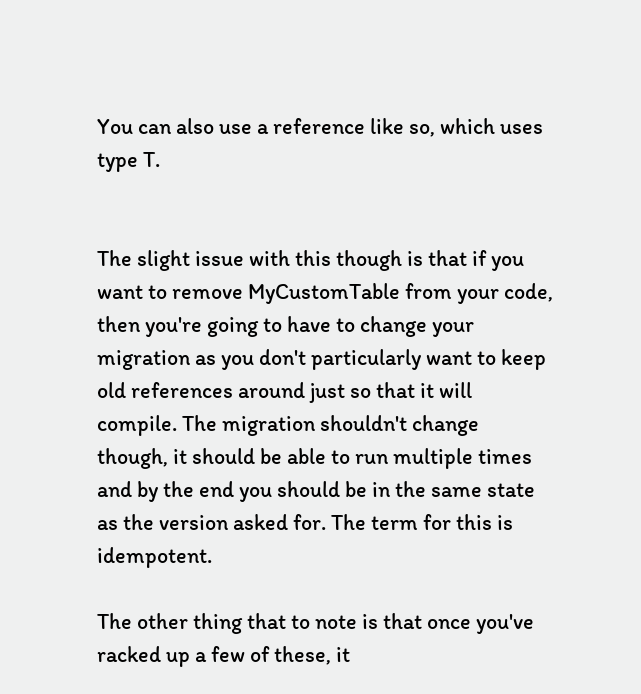You can also use a reference like so, which uses type T.


The slight issue with this though is that if you want to remove MyCustomTable from your code, then you're going to have to change your migration as you don't particularly want to keep old references around just so that it will compile. The migration shouldn't change though, it should be able to run multiple times and by the end you should be in the same state as the version asked for. The term for this is idempotent.

The other thing that to note is that once you've racked up a few of these, it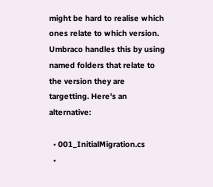might be hard to realise which ones relate to which version. Umbraco handles this by using named folders that relate to the version they are targetting. Here's an alternative:

  • 001_InitialMigration.cs
  •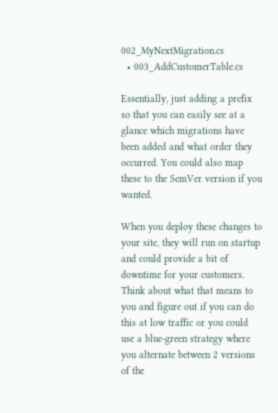002_MyNextMigration.cs
  • 003_AddCustomerTable.cs

Essentially, just adding a prefix so that you can easily see at a glance which migrations have been added and what order they occurred. You could also map these to the SemVer version if you wanted.

When you deploy these changes to your site, they will run on startup and could provide a bit of downtime for your customers. Think about what that means to you and figure out if you can do this at low traffic or you could use a blue-green strategy where you alternate between 2 versions of the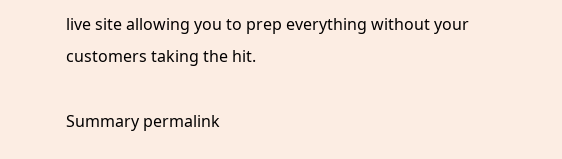live site allowing you to prep everything without your customers taking the hit.

Summary permalink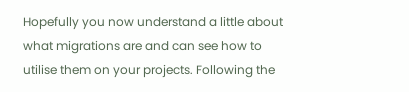Hopefully you now understand a little about what migrations are and can see how to utilise them on your projects. Following the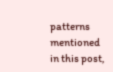patterns mentioned in this post,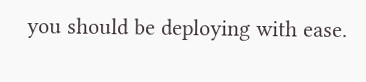you should be deploying with ease.